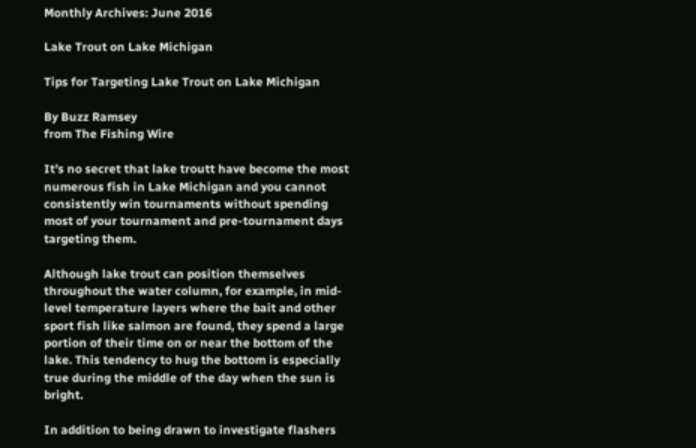Monthly Archives: June 2016

Lake Trout on Lake Michigan

Tips for Targeting Lake Trout on Lake Michigan

By Buzz Ramsey
from The Fishing Wire

It’s no secret that lake troutt have become the most numerous fish in Lake Michigan and you cannot consistently win tournaments without spending most of your tournament and pre-tournament days targeting them.

Although lake trout can position themselves throughout the water column, for example, in mid-level temperature layers where the bait and other sport fish like salmon are found, they spend a large portion of their time on or near the bottom of the lake. This tendency to hug the bottom is especially true during the middle of the day when the sun is bright.

In addition to being drawn to investigate flashers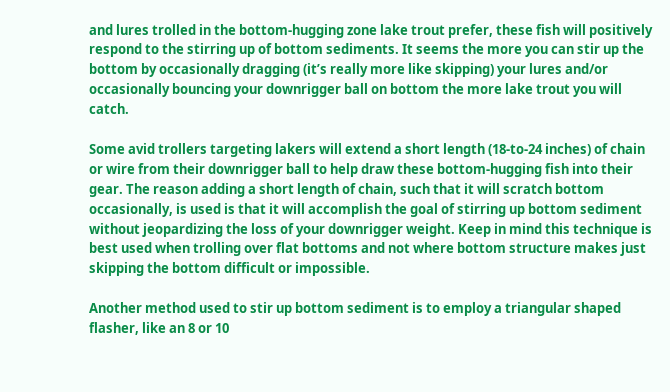and lures trolled in the bottom-hugging zone lake trout prefer, these fish will positively respond to the stirring up of bottom sediments. It seems the more you can stir up the bottom by occasionally dragging (it’s really more like skipping) your lures and/or occasionally bouncing your downrigger ball on bottom the more lake trout you will catch.

Some avid trollers targeting lakers will extend a short length (18-to-24 inches) of chain or wire from their downrigger ball to help draw these bottom-hugging fish into their gear. The reason adding a short length of chain, such that it will scratch bottom occasionally, is used is that it will accomplish the goal of stirring up bottom sediment without jeopardizing the loss of your downrigger weight. Keep in mind this technique is best used when trolling over flat bottoms and not where bottom structure makes just skipping the bottom difficult or impossible.

Another method used to stir up bottom sediment is to employ a triangular shaped flasher, like an 8 or 10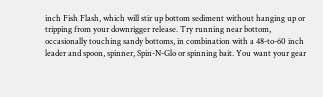inch Fish Flash, which will stir up bottom sediment without hanging up or tripping from your downrigger release. Try running near bottom, occasionally touching sandy bottoms, in combination with a 48-to-60 inch leader and spoon, spinner, Spin-N-Glo or spinning bait. You want your gear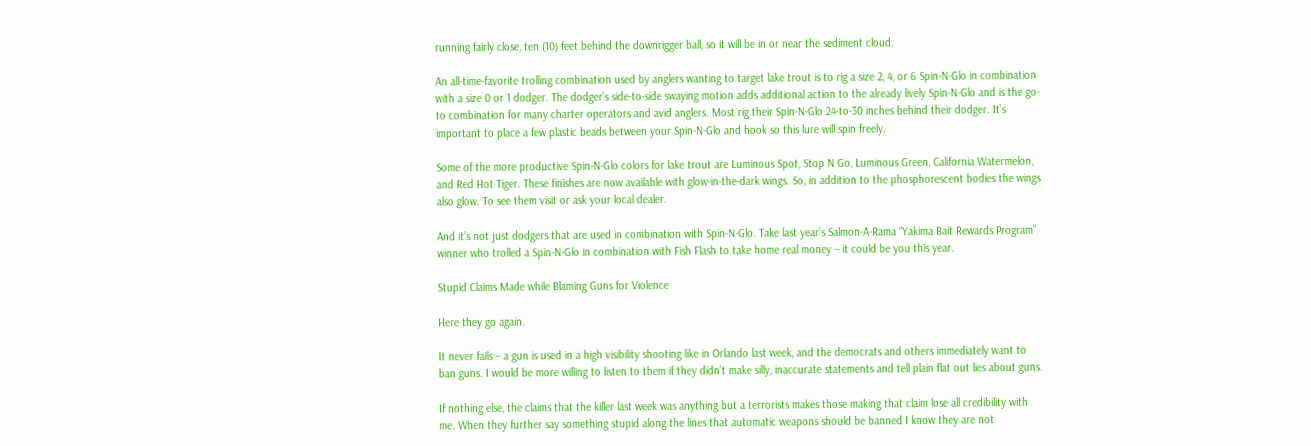running fairly close, ten (10) feet behind the downrigger ball, so it will be in or near the sediment cloud.

An all-time-favorite trolling combination used by anglers wanting to target lake trout is to rig a size 2, 4, or 6 Spin-N-Glo in combination with a size 0 or 1 dodger. The dodger’s side-to-side swaying motion adds additional action to the already lively Spin-N-Glo and is the go-to combination for many charter operators and avid anglers. Most rig their Spin-N-Glo 24-to-30 inches behind their dodger. It’s important to place a few plastic beads between your Spin-N-Glo and hook so this lure will spin freely.

Some of the more productive Spin-N-Glo colors for lake trout are Luminous Spot, Stop N Go, Luminous Green, California Watermelon, and Red Hot Tiger. These finishes are now available with glow-in-the-dark wings. So, in addition to the phosphorescent bodies the wings also glow. To see them visit or ask your local dealer.

And it’s not just dodgers that are used in combination with Spin-N-Glo. Take last year’s Salmon-A-Rama “Yakima Bait Rewards Program” winner who trolled a Spin-N-Glo in combination with Fish Flash to take home real money – it could be you this year.

Stupid Claims Made while Blaming Guns for Violence

Here they go again.

It never fails – a gun is used in a high visibility shooting like in Orlando last week, and the democrats and others immediately want to ban guns. I would be more willing to listen to them if they didn’t make silly, inaccurate statements and tell plain flat out lies about guns.

If nothing else, the claims that the killer last week was anything but a terrorists makes those making that claim lose all credibility with me. When they further say something stupid along the lines that automatic weapons should be banned I know they are not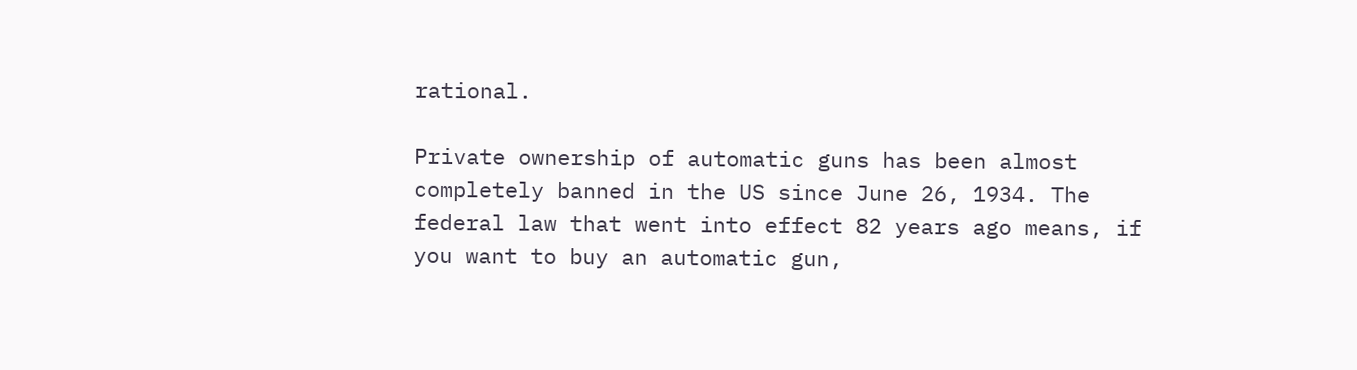rational.

Private ownership of automatic guns has been almost completely banned in the US since June 26, 1934. The federal law that went into effect 82 years ago means, if you want to buy an automatic gun,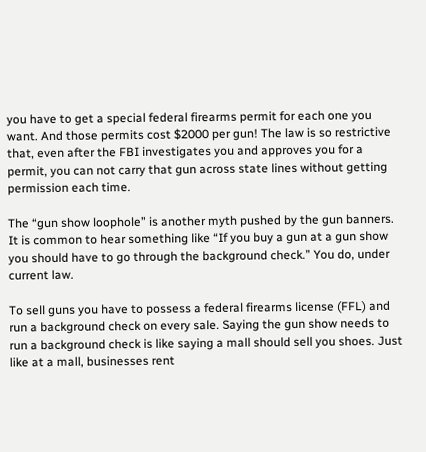you have to get a special federal firearms permit for each one you want. And those permits cost $2000 per gun! The law is so restrictive that, even after the FBI investigates you and approves you for a permit, you can not carry that gun across state lines without getting permission each time.

The “gun show loophole” is another myth pushed by the gun banners. It is common to hear something like “If you buy a gun at a gun show you should have to go through the background check.” You do, under current law.

To sell guns you have to possess a federal firearms license (FFL) and run a background check on every sale. Saying the gun show needs to run a background check is like saying a mall should sell you shoes. Just like at a mall, businesses rent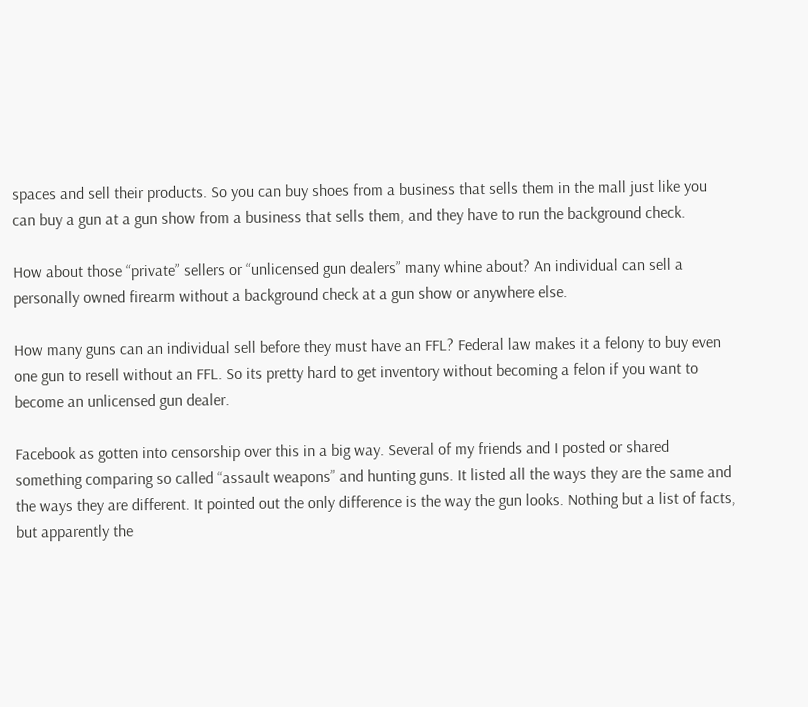spaces and sell their products. So you can buy shoes from a business that sells them in the mall just like you can buy a gun at a gun show from a business that sells them, and they have to run the background check.

How about those “private” sellers or “unlicensed gun dealers” many whine about? An individual can sell a personally owned firearm without a background check at a gun show or anywhere else.

How many guns can an individual sell before they must have an FFL? Federal law makes it a felony to buy even one gun to resell without an FFL. So its pretty hard to get inventory without becoming a felon if you want to become an unlicensed gun dealer.

Facebook as gotten into censorship over this in a big way. Several of my friends and I posted or shared something comparing so called “assault weapons” and hunting guns. It listed all the ways they are the same and the ways they are different. It pointed out the only difference is the way the gun looks. Nothing but a list of facts, but apparently the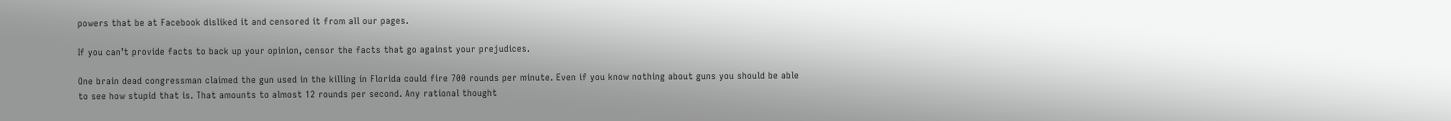powers that be at Facebook disliked it and censored it from all our pages.

If you can’t provide facts to back up your opinion, censor the facts that go against your prejudices.

One brain dead congressman claimed the gun used in the killing in Florida could fire 700 rounds per minute. Even if you know nothing about guns you should be able to see how stupid that is. That amounts to almost 12 rounds per second. Any rational thought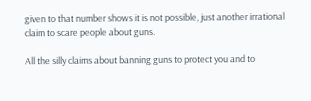given to that number shows it is not possible, just another irrational claim to scare people about guns.

All the silly claims about banning guns to protect you and to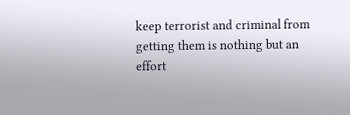keep terrorist and criminal from getting them is nothing but an effort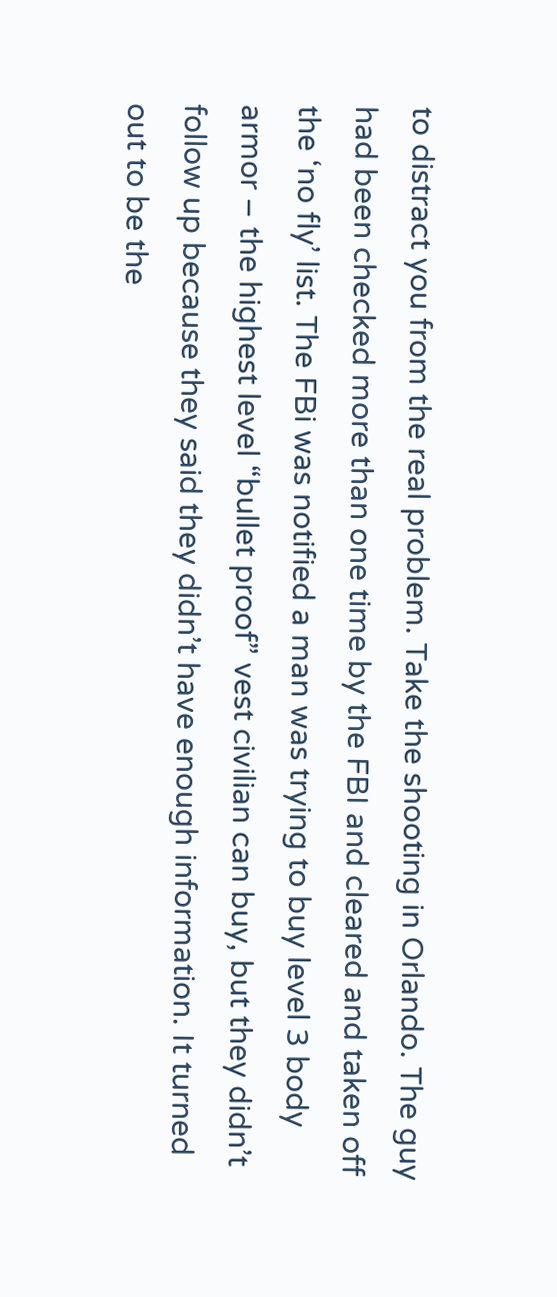to distract you from the real problem. Take the shooting in Orlando. The guy had been checked more than one time by the FBI and cleared and taken off the ‘no fly’ list. The FBi was notified a man was trying to buy level 3 body armor – the highest level “bullet proof” vest civilian can buy, but they didn’t follow up because they said they didn’t have enough information. It turned out to be the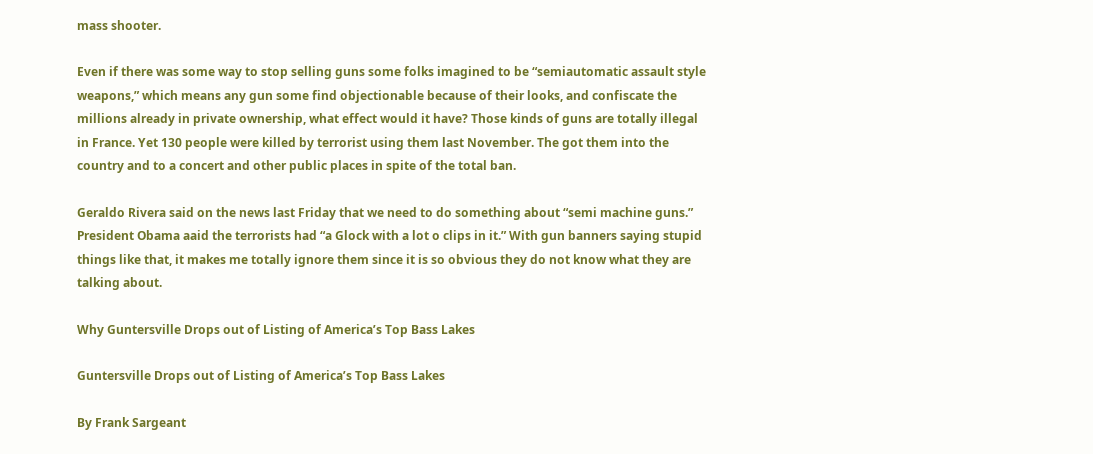mass shooter.

Even if there was some way to stop selling guns some folks imagined to be “semiautomatic assault style weapons,” which means any gun some find objectionable because of their looks, and confiscate the millions already in private ownership, what effect would it have? Those kinds of guns are totally illegal in France. Yet 130 people were killed by terrorist using them last November. The got them into the country and to a concert and other public places in spite of the total ban.

Geraldo Rivera said on the news last Friday that we need to do something about “semi machine guns.” President Obama aaid the terrorists had “a Glock with a lot o clips in it.” With gun banners saying stupid things like that, it makes me totally ignore them since it is so obvious they do not know what they are talking about.

Why Guntersville Drops out of Listing of America’s Top Bass Lakes

Guntersville Drops out of Listing of America’s Top Bass Lakes

By Frank Sargeant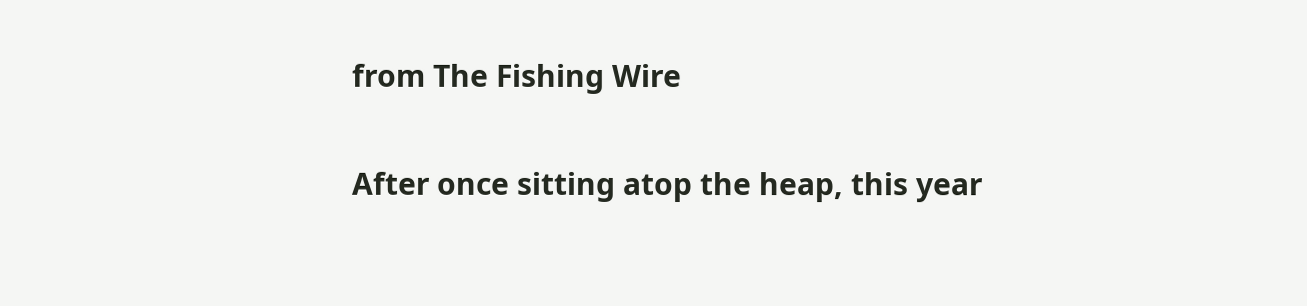from The Fishing Wire

After once sitting atop the heap, this year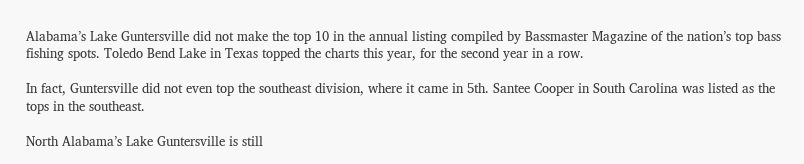Alabama’s Lake Guntersville did not make the top 10 in the annual listing compiled by Bassmaster Magazine of the nation’s top bass fishing spots. Toledo Bend Lake in Texas topped the charts this year, for the second year in a row.

In fact, Guntersville did not even top the southeast division, where it came in 5th. Santee Cooper in South Carolina was listed as the tops in the southeast.

North Alabama’s Lake Guntersville is still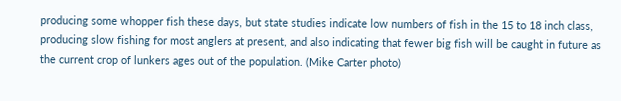producing some whopper fish these days, but state studies indicate low numbers of fish in the 15 to 18 inch class, producing slow fishing for most anglers at present, and also indicating that fewer big fish will be caught in future as the current crop of lunkers ages out of the population. (Mike Carter photo)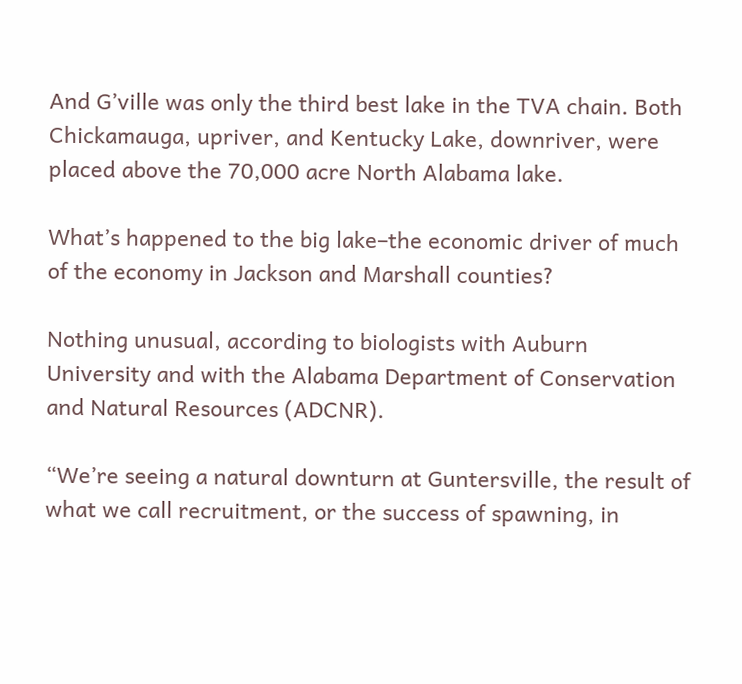And G’ville was only the third best lake in the TVA chain. Both Chickamauga, upriver, and Kentucky Lake, downriver, were placed above the 70,000 acre North Alabama lake.

What’s happened to the big lake–the economic driver of much of the economy in Jackson and Marshall counties?

Nothing unusual, according to biologists with Auburn University and with the Alabama Department of Conservation and Natural Resources (ADCNR).

“We’re seeing a natural downturn at Guntersville, the result of what we call recruitment, or the success of spawning, in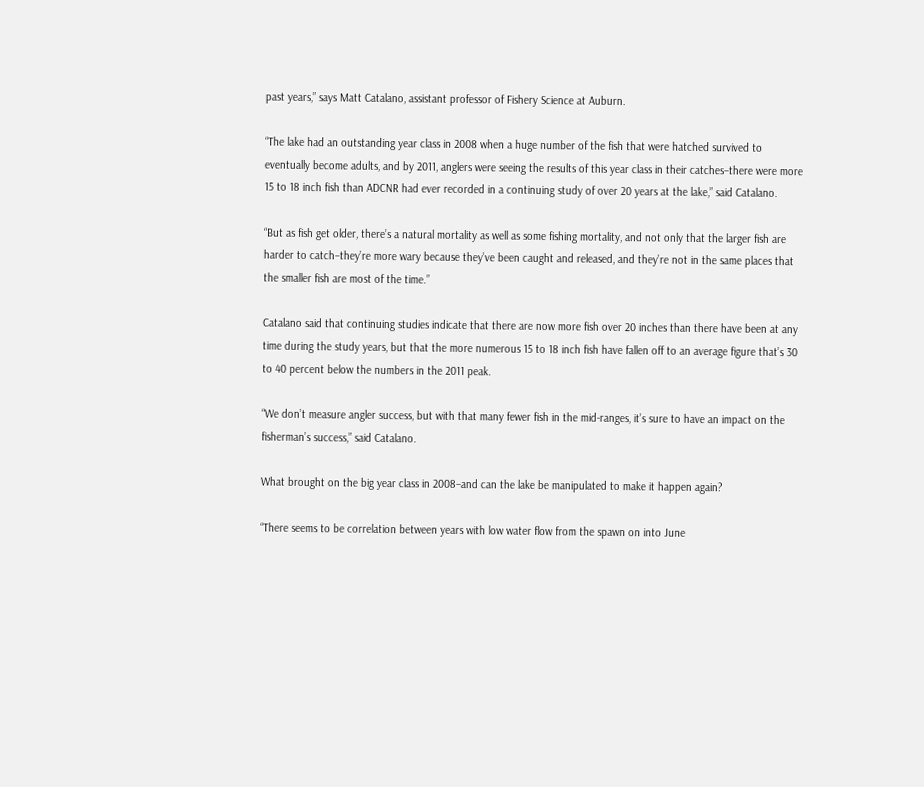past years,” says Matt Catalano, assistant professor of Fishery Science at Auburn.

“The lake had an outstanding year class in 2008 when a huge number of the fish that were hatched survived to eventually become adults, and by 2011, anglers were seeing the results of this year class in their catches–there were more 15 to 18 inch fish than ADCNR had ever recorded in a continuing study of over 20 years at the lake,” said Catalano.

“But as fish get older, there’s a natural mortality as well as some fishing mortality, and not only that the larger fish are harder to catch–they’re more wary because they’ve been caught and released, and they’re not in the same places that the smaller fish are most of the time.”

Catalano said that continuing studies indicate that there are now more fish over 20 inches than there have been at any time during the study years, but that the more numerous 15 to 18 inch fish have fallen off to an average figure that’s 30 to 40 percent below the numbers in the 2011 peak.

“We don’t measure angler success, but with that many fewer fish in the mid-ranges, it’s sure to have an impact on the fisherman’s success,” said Catalano.

What brought on the big year class in 2008–and can the lake be manipulated to make it happen again?

“There seems to be correlation between years with low water flow from the spawn on into June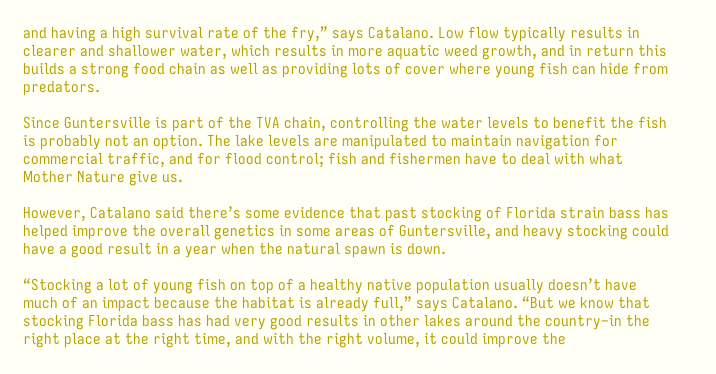and having a high survival rate of the fry,” says Catalano. Low flow typically results in clearer and shallower water, which results in more aquatic weed growth, and in return this builds a strong food chain as well as providing lots of cover where young fish can hide from predators.

Since Guntersville is part of the TVA chain, controlling the water levels to benefit the fish is probably not an option. The lake levels are manipulated to maintain navigation for commercial traffic, and for flood control; fish and fishermen have to deal with what Mother Nature give us.

However, Catalano said there’s some evidence that past stocking of Florida strain bass has helped improve the overall genetics in some areas of Guntersville, and heavy stocking could have a good result in a year when the natural spawn is down.

“Stocking a lot of young fish on top of a healthy native population usually doesn’t have much of an impact because the habitat is already full,” says Catalano. “But we know that stocking Florida bass has had very good results in other lakes around the country–in the right place at the right time, and with the right volume, it could improve the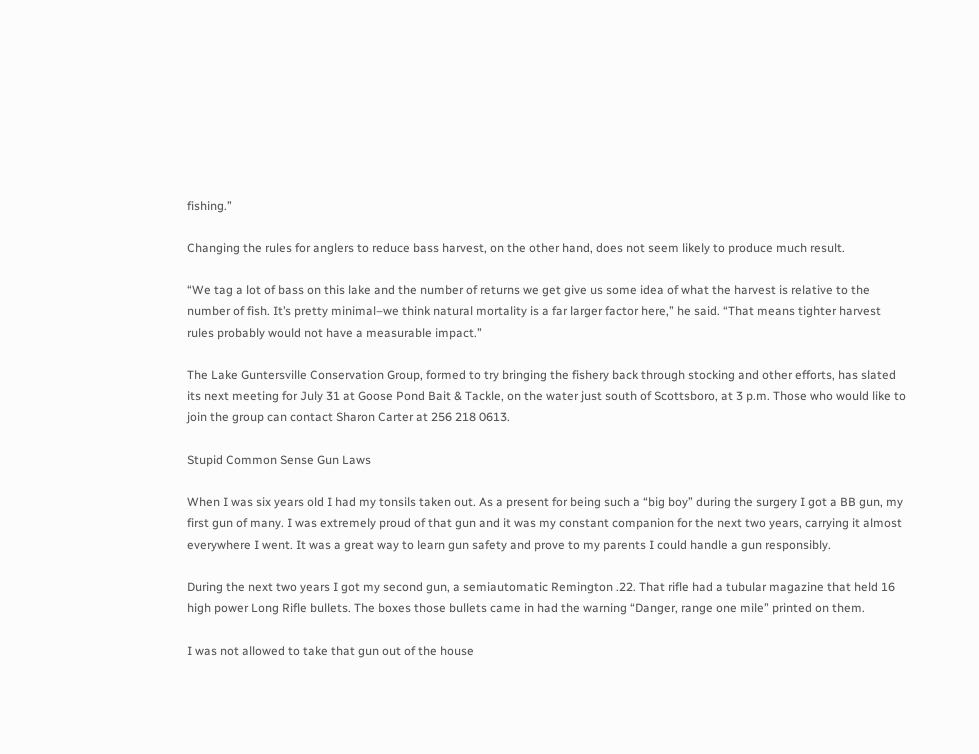fishing.”

Changing the rules for anglers to reduce bass harvest, on the other hand, does not seem likely to produce much result.

“We tag a lot of bass on this lake and the number of returns we get give us some idea of what the harvest is relative to the number of fish. It’s pretty minimal–we think natural mortality is a far larger factor here,” he said. “That means tighter harvest rules probably would not have a measurable impact.”

The Lake Guntersville Conservation Group, formed to try bringing the fishery back through stocking and other efforts, has slated its next meeting for July 31 at Goose Pond Bait & Tackle, on the water just south of Scottsboro, at 3 p.m. Those who would like to join the group can contact Sharon Carter at 256 218 0613.

Stupid Common Sense Gun Laws

When I was six years old I had my tonsils taken out. As a present for being such a “big boy” during the surgery I got a BB gun, my first gun of many. I was extremely proud of that gun and it was my constant companion for the next two years, carrying it almost everywhere I went. It was a great way to learn gun safety and prove to my parents I could handle a gun responsibly.

During the next two years I got my second gun, a semiautomatic Remington .22. That rifle had a tubular magazine that held 16 high power Long Rifle bullets. The boxes those bullets came in had the warning “Danger, range one mile” printed on them.

I was not allowed to take that gun out of the house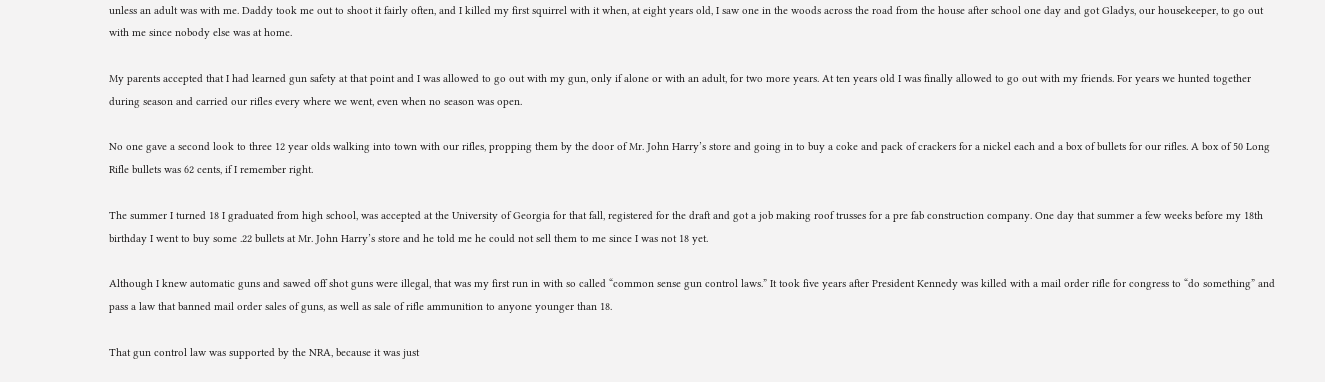unless an adult was with me. Daddy took me out to shoot it fairly often, and I killed my first squirrel with it when, at eight years old, I saw one in the woods across the road from the house after school one day and got Gladys, our housekeeper, to go out with me since nobody else was at home.

My parents accepted that I had learned gun safety at that point and I was allowed to go out with my gun, only if alone or with an adult, for two more years. At ten years old I was finally allowed to go out with my friends. For years we hunted together during season and carried our rifles every where we went, even when no season was open.

No one gave a second look to three 12 year olds walking into town with our rifles, propping them by the door of Mr. John Harry’s store and going in to buy a coke and pack of crackers for a nickel each and a box of bullets for our rifles. A box of 50 Long Rifle bullets was 62 cents, if I remember right.

The summer I turned 18 I graduated from high school, was accepted at the University of Georgia for that fall, registered for the draft and got a job making roof trusses for a pre fab construction company. One day that summer a few weeks before my 18th birthday I went to buy some .22 bullets at Mr. John Harry’s store and he told me he could not sell them to me since I was not 18 yet.

Although I knew automatic guns and sawed off shot guns were illegal, that was my first run in with so called “common sense gun control laws.” It took five years after President Kennedy was killed with a mail order rifle for congress to “do something” and pass a law that banned mail order sales of guns, as well as sale of rifle ammunition to anyone younger than 18.

That gun control law was supported by the NRA, because it was just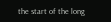the start of the long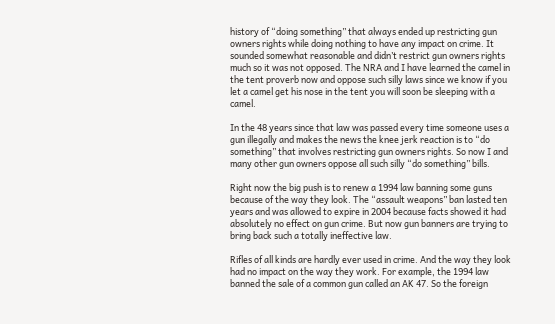history of “doing something” that always ended up restricting gun owners rights while doing nothing to have any impact on crime. It sounded somewhat reasonable and didn’t restrict gun owners rights much so it was not opposed. The NRA and I have learned the camel in the tent proverb now and oppose such silly laws since we know if you let a camel get his nose in the tent you will soon be sleeping with a camel.

In the 48 years since that law was passed every time someone uses a gun illegally and makes the news the knee jerk reaction is to “do something” that involves restricting gun owners rights. So now I and many other gun owners oppose all such silly “do something” bills.

Right now the big push is to renew a 1994 law banning some guns because of the way they look. The “assault weapons” ban lasted ten years and was allowed to expire in 2004 because facts showed it had absolutely no effect on gun crime. But now gun banners are trying to bring back such a totally ineffective law.

Rifles of all kinds are hardly ever used in crime. And the way they look had no impact on the way they work. For example, the 1994 law banned the sale of a common gun called an AK 47. So the foreign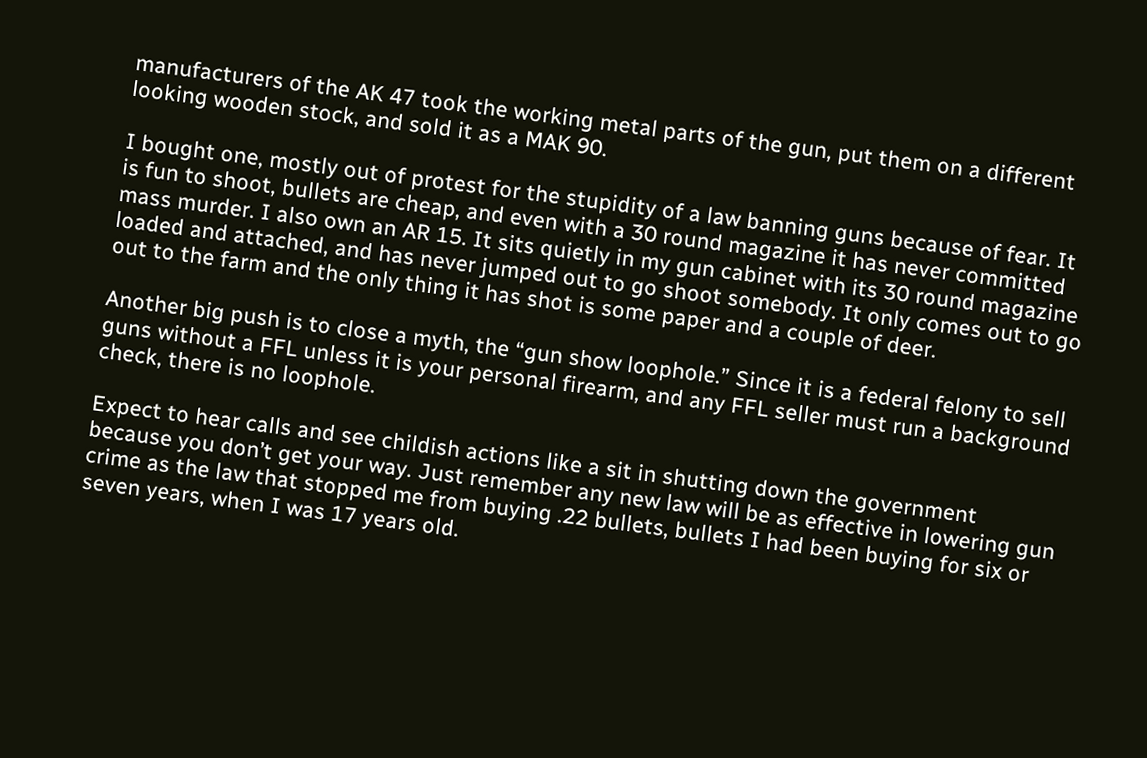manufacturers of the AK 47 took the working metal parts of the gun, put them on a different looking wooden stock, and sold it as a MAK 90.

I bought one, mostly out of protest for the stupidity of a law banning guns because of fear. It is fun to shoot, bullets are cheap, and even with a 30 round magazine it has never committed mass murder. I also own an AR 15. It sits quietly in my gun cabinet with its 30 round magazine loaded and attached, and has never jumped out to go shoot somebody. It only comes out to go out to the farm and the only thing it has shot is some paper and a couple of deer.

Another big push is to close a myth, the “gun show loophole.” Since it is a federal felony to sell guns without a FFL unless it is your personal firearm, and any FFL seller must run a background check, there is no loophole.

Expect to hear calls and see childish actions like a sit in shutting down the government because you don’t get your way. Just remember any new law will be as effective in lowering gun crime as the law that stopped me from buying .22 bullets, bullets I had been buying for six or seven years, when I was 17 years old.